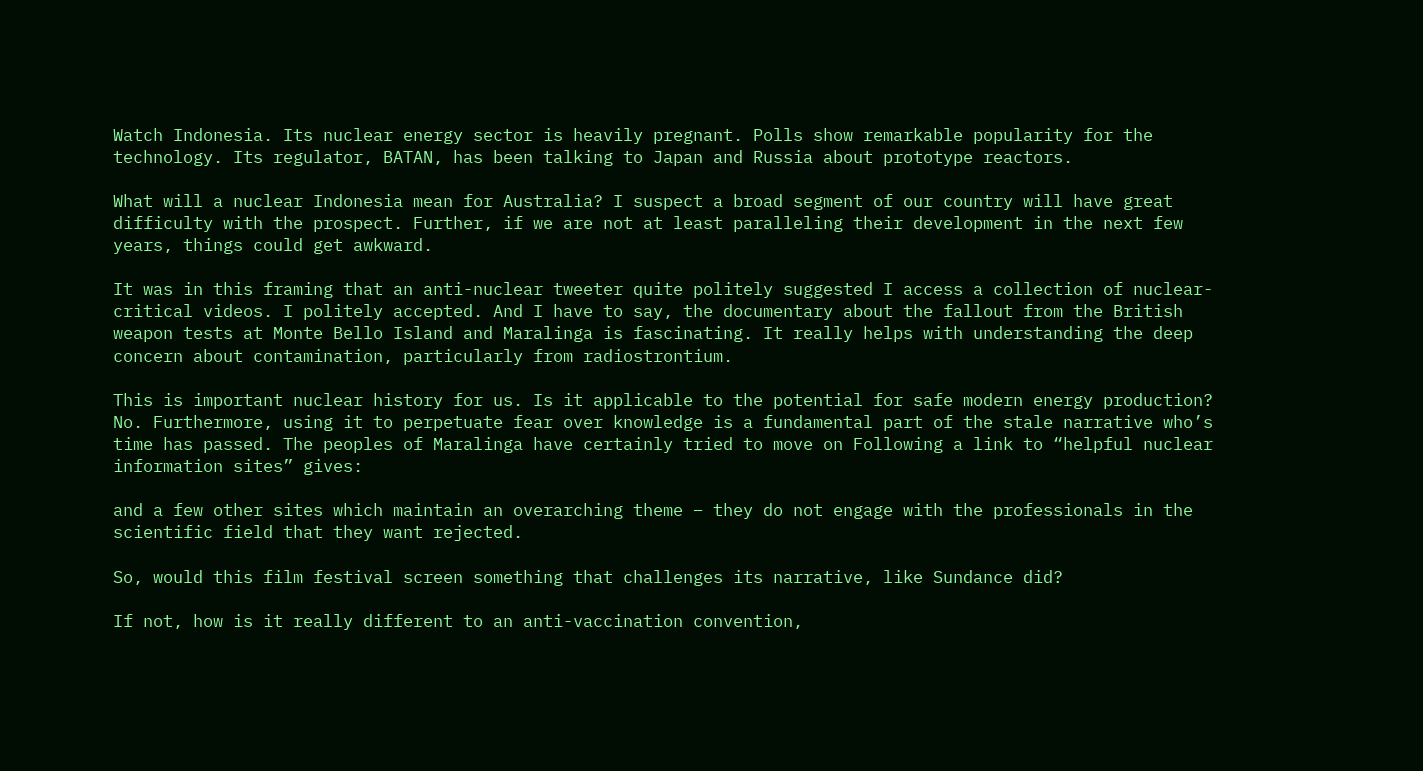Watch Indonesia. Its nuclear energy sector is heavily pregnant. Polls show remarkable popularity for the technology. Its regulator, BATAN, has been talking to Japan and Russia about prototype reactors.

What will a nuclear Indonesia mean for Australia? I suspect a broad segment of our country will have great difficulty with the prospect. Further, if we are not at least paralleling their development in the next few years, things could get awkward.

It was in this framing that an anti-nuclear tweeter quite politely suggested I access a collection of nuclear-critical videos. I politely accepted. And I have to say, the documentary about the fallout from the British weapon tests at Monte Bello Island and Maralinga is fascinating. It really helps with understanding the deep concern about contamination, particularly from radiostrontium.

This is important nuclear history for us. Is it applicable to the potential for safe modern energy production? No. Furthermore, using it to perpetuate fear over knowledge is a fundamental part of the stale narrative who’s time has passed. The peoples of Maralinga have certainly tried to move on Following a link to “helpful nuclear information sites” gives:

and a few other sites which maintain an overarching theme – they do not engage with the professionals in the scientific field that they want rejected.

So, would this film festival screen something that challenges its narrative, like Sundance did?

If not, how is it really different to an anti-vaccination convention,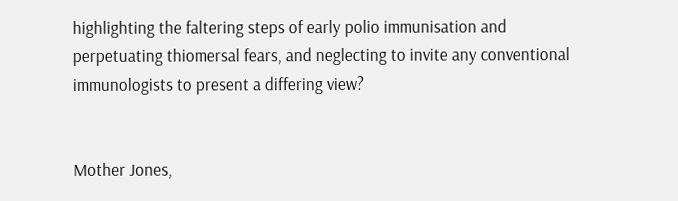highlighting the faltering steps of early polio immunisation and perpetuating thiomersal fears, and neglecting to invite any conventional  immunologists to present a differing view?


Mother Jones,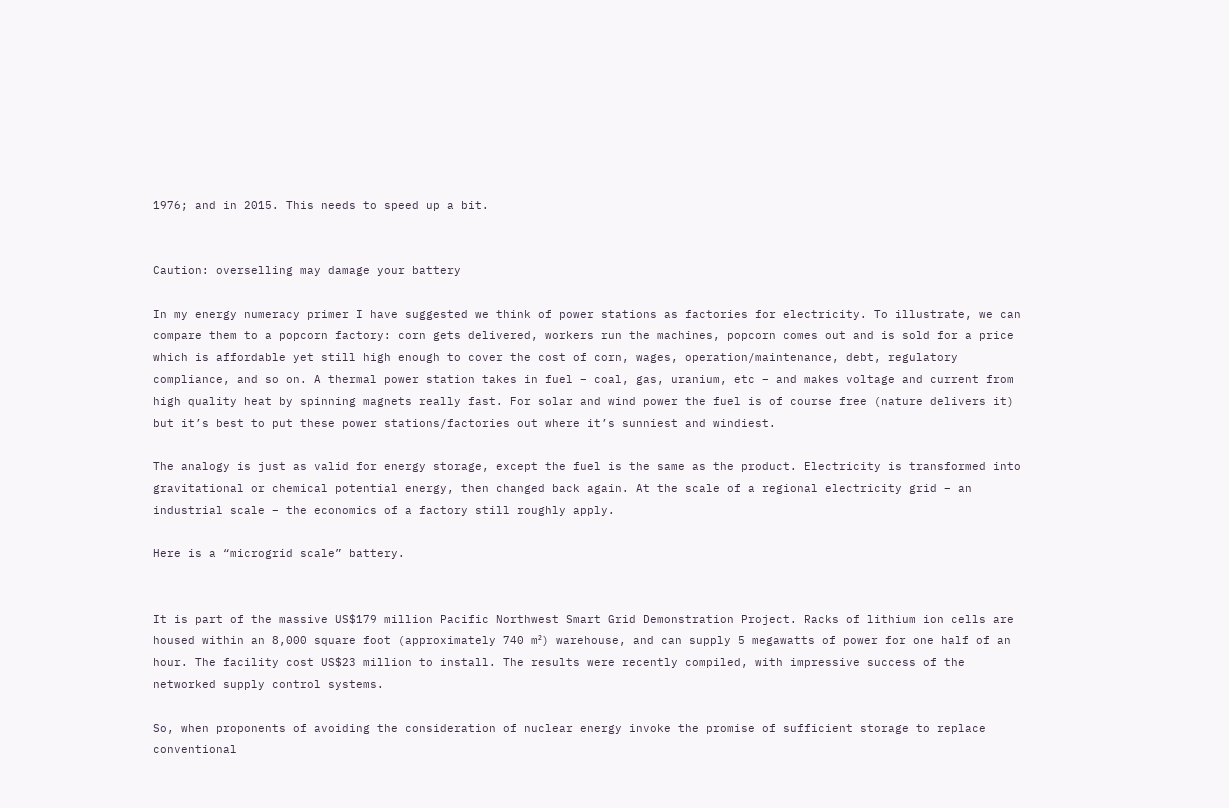1976; and in 2015. This needs to speed up a bit.


Caution: overselling may damage your battery

In my energy numeracy primer I have suggested we think of power stations as factories for electricity. To illustrate, we can compare them to a popcorn factory: corn gets delivered, workers run the machines, popcorn comes out and is sold for a price which is affordable yet still high enough to cover the cost of corn, wages, operation/maintenance, debt, regulatory compliance, and so on. A thermal power station takes in fuel – coal, gas, uranium, etc – and makes voltage and current from high quality heat by spinning magnets really fast. For solar and wind power the fuel is of course free (nature delivers it) but it’s best to put these power stations/factories out where it’s sunniest and windiest.

The analogy is just as valid for energy storage, except the fuel is the same as the product. Electricity is transformed into gravitational or chemical potential energy, then changed back again. At the scale of a regional electricity grid – an industrial scale – the economics of a factory still roughly apply.

Here is a “microgrid scale” battery.


It is part of the massive US$179 million Pacific Northwest Smart Grid Demonstration Project. Racks of lithium ion cells are housed within an 8,000 square foot (approximately 740 m²) warehouse, and can supply 5 megawatts of power for one half of an hour. The facility cost US$23 million to install. The results were recently compiled, with impressive success of the networked supply control systems.

So, when proponents of avoiding the consideration of nuclear energy invoke the promise of sufficient storage to replace conventional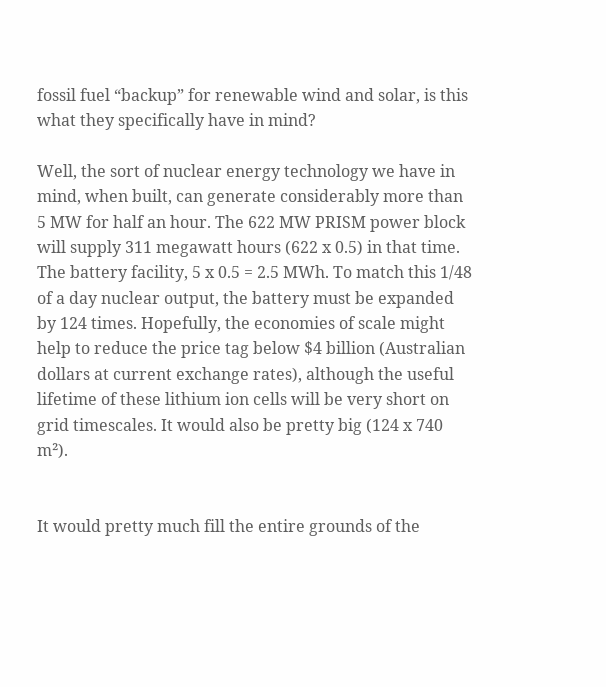fossil fuel “backup” for renewable wind and solar, is this what they specifically have in mind?

Well, the sort of nuclear energy technology we have in mind, when built, can generate considerably more than 5 MW for half an hour. The 622 MW PRISM power block will supply 311 megawatt hours (622 x 0.5) in that time. The battery facility, 5 x 0.5 = 2.5 MWh. To match this 1/48 of a day nuclear output, the battery must be expanded by 124 times. Hopefully, the economies of scale might help to reduce the price tag below $4 billion (Australian dollars at current exchange rates), although the useful lifetime of these lithium ion cells will be very short on grid timescales. It would also be pretty big (124 x 740 m²).


It would pretty much fill the entire grounds of the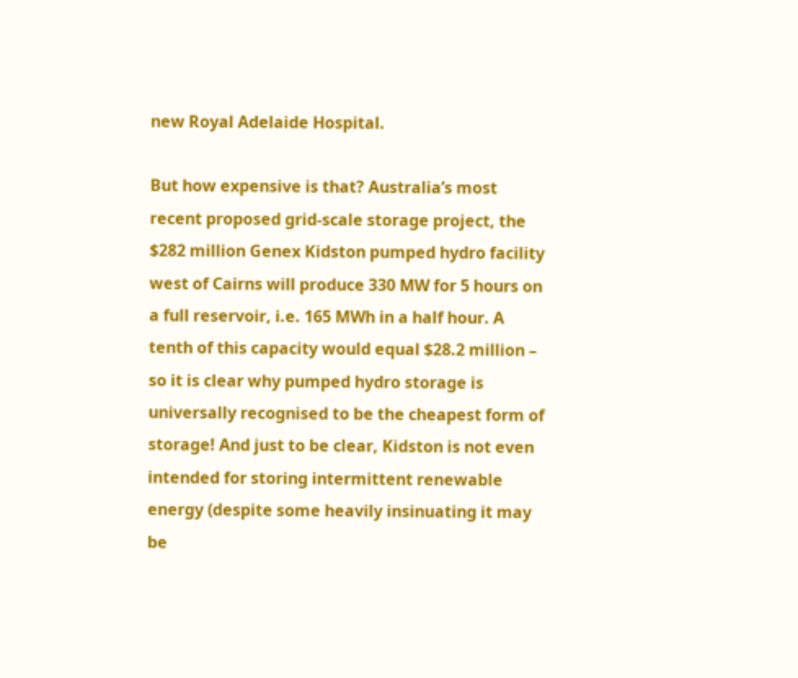new Royal Adelaide Hospital.

But how expensive is that? Australia’s most recent proposed grid-scale storage project, the $282 million Genex Kidston pumped hydro facility west of Cairns will produce 330 MW for 5 hours on a full reservoir, i.e. 165 MWh in a half hour. A tenth of this capacity would equal $28.2 million – so it is clear why pumped hydro storage is universally recognised to be the cheapest form of storage! And just to be clear, Kidston is not even intended for storing intermittent renewable energy (despite some heavily insinuating it may be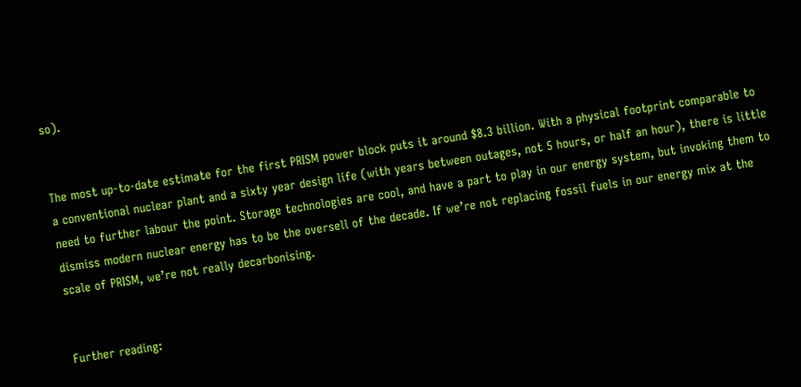so).


The most up-to-date estimate for the first PRISM power block puts it around $8.3 billion. With a physical footprint comparable to a conventional nuclear plant and a sixty year design life (with years between outages, not 5 hours, or half an hour), there is little need to further labour the point. Storage technologies are cool, and have a part to play in our energy system, but invoking them to dismiss modern nuclear energy has to be the oversell of the decade. If we’re not replacing fossil fuels in our energy mix at the scale of PRISM, we’re not really decarbonising.


Further reading: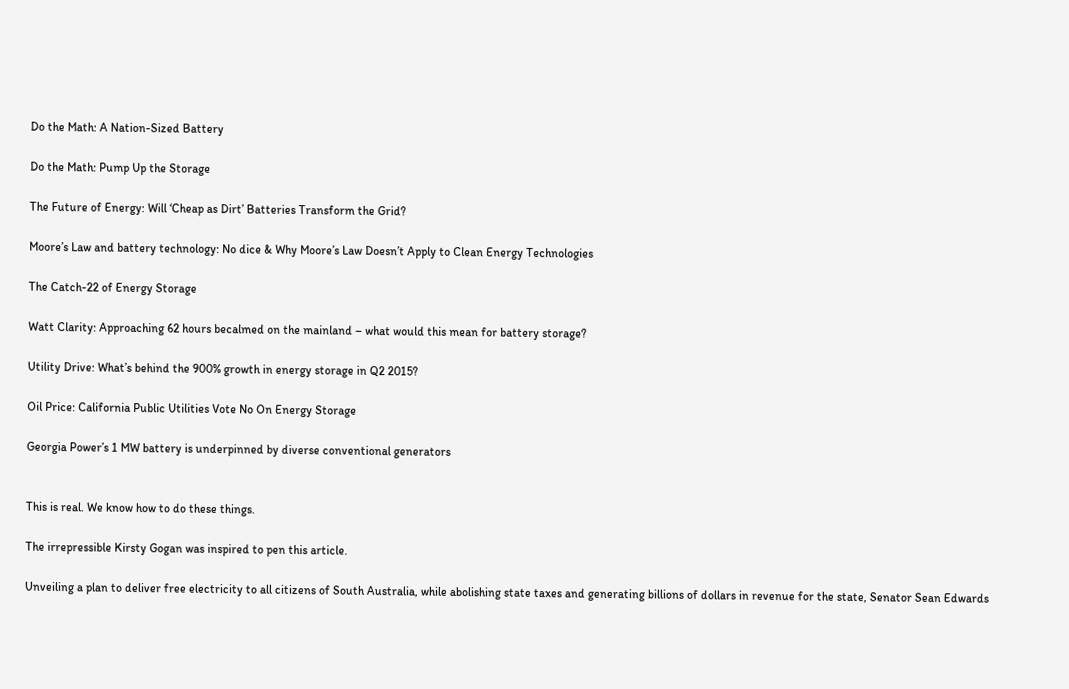Do the Math: A Nation-Sized Battery

Do the Math: Pump Up the Storage

The Future of Energy: Will ‘Cheap as Dirt’ Batteries Transform the Grid?

Moore’s Law and battery technology: No dice & Why Moore’s Law Doesn’t Apply to Clean Energy Technologies

The Catch-22 of Energy Storage

Watt Clarity: Approaching 62 hours becalmed on the mainland – what would this mean for battery storage?

Utility Drive: What’s behind the 900% growth in energy storage in Q2 2015?

Oil Price: California Public Utilities Vote No On Energy Storage

Georgia Power’s 1 MW battery is underpinned by diverse conventional generators


This is real. We know how to do these things.

The irrepressible Kirsty Gogan was inspired to pen this article.

Unveiling a plan to deliver free electricity to all citizens of South Australia, while abolishing state taxes and generating billions of dollars in revenue for the state, Senator Sean Edwards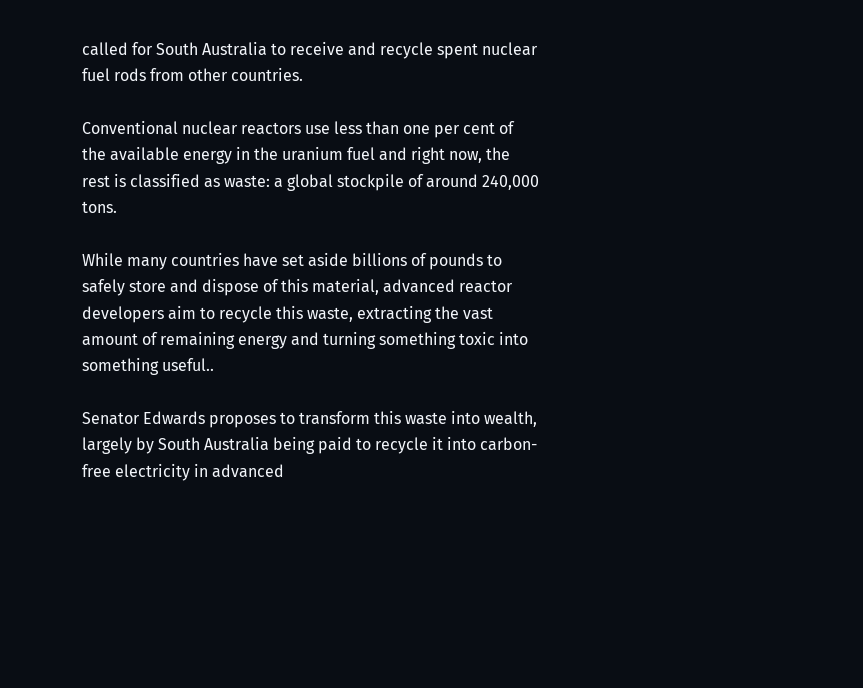called for South Australia to receive and recycle spent nuclear fuel rods from other countries.

Conventional nuclear reactors use less than one per cent of the available energy in the uranium fuel and right now, the rest is classified as waste: a global stockpile of around 240,000 tons.

While many countries have set aside billions of pounds to safely store and dispose of this material, advanced reactor developers aim to recycle this waste, extracting the vast amount of remaining energy and turning something toxic into something useful..

Senator Edwards proposes to transform this waste into wealth, largely by South Australia being paid to recycle it into carbon-free electricity in advanced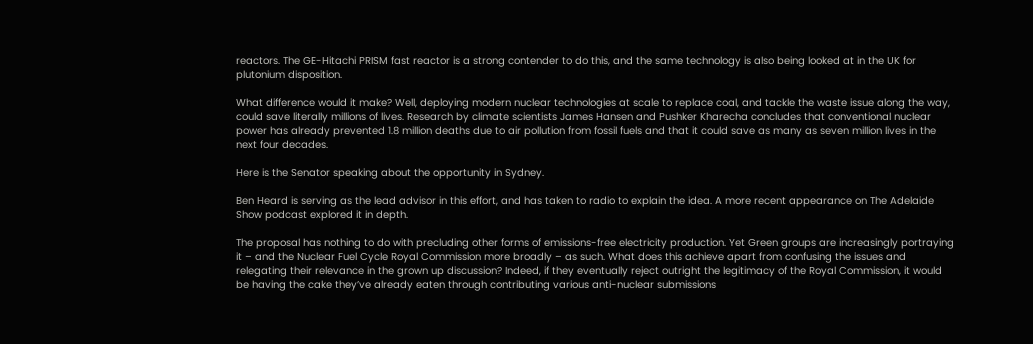reactors. The GE-Hitachi PRISM fast reactor is a strong contender to do this, and the same technology is also being looked at in the UK for plutonium disposition.

What difference would it make? Well, deploying modern nuclear technologies at scale to replace coal, and tackle the waste issue along the way, could save literally millions of lives. Research by climate scientists James Hansen and Pushker Kharecha concludes that conventional nuclear power has already prevented 1.8 million deaths due to air pollution from fossil fuels and that it could save as many as seven million lives in the next four decades.

Here is the Senator speaking about the opportunity in Sydney.

Ben Heard is serving as the lead advisor in this effort, and has taken to radio to explain the idea. A more recent appearance on The Adelaide Show podcast explored it in depth.

The proposal has nothing to do with precluding other forms of emissions-free electricity production. Yet Green groups are increasingly portraying it – and the Nuclear Fuel Cycle Royal Commission more broadly – as such. What does this achieve apart from confusing the issues and relegating their relevance in the grown up discussion? Indeed, if they eventually reject outright the legitimacy of the Royal Commission, it would be having the cake they’ve already eaten through contributing various anti-nuclear submissions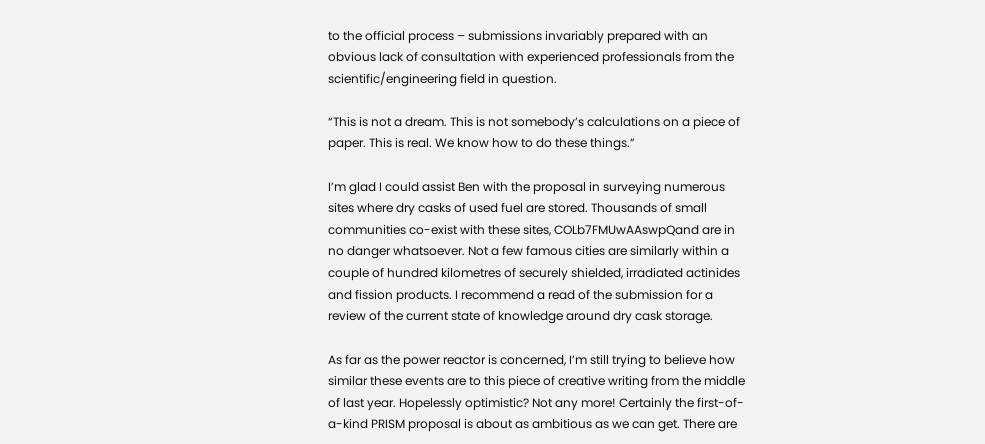to the official process – submissions invariably prepared with an obvious lack of consultation with experienced professionals from the scientific/engineering field in question.

“This is not a dream. This is not somebody’s calculations on a piece of paper. This is real. We know how to do these things.”

I’m glad I could assist Ben with the proposal in surveying numerous sites where dry casks of used fuel are stored. Thousands of small communities co-exist with these sites, COLb7FMUwAAswpQand are in no danger whatsoever. Not a few famous cities are similarly within a couple of hundred kilometres of securely shielded, irradiated actinides and fission products. I recommend a read of the submission for a review of the current state of knowledge around dry cask storage.

As far as the power reactor is concerned, I’m still trying to believe how similar these events are to this piece of creative writing from the middle of last year. Hopelessly optimistic? Not any more! Certainly the first-of-a-kind PRISM proposal is about as ambitious as we can get. There are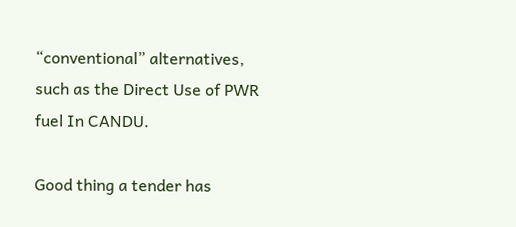“conventional” alternatives, such as the Direct Use of PWR fuel In CANDU.

Good thing a tender has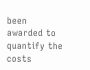been awarded to quantify the costs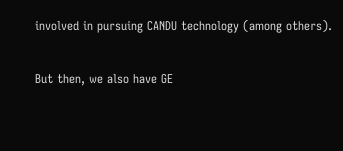involved in pursuing CANDU technology (among others).

But then, we also have GE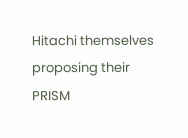Hitachi themselves proposing their PRISM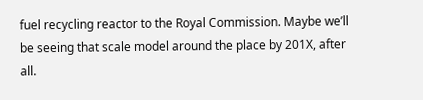fuel recycling reactor to the Royal Commission. Maybe we’ll be seeing that scale model around the place by 201X, after all.